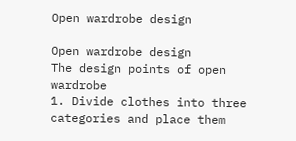Open wardrobe design

Open wardrobe design
The design points of open wardrobe
1. Divide clothes into three categories and place them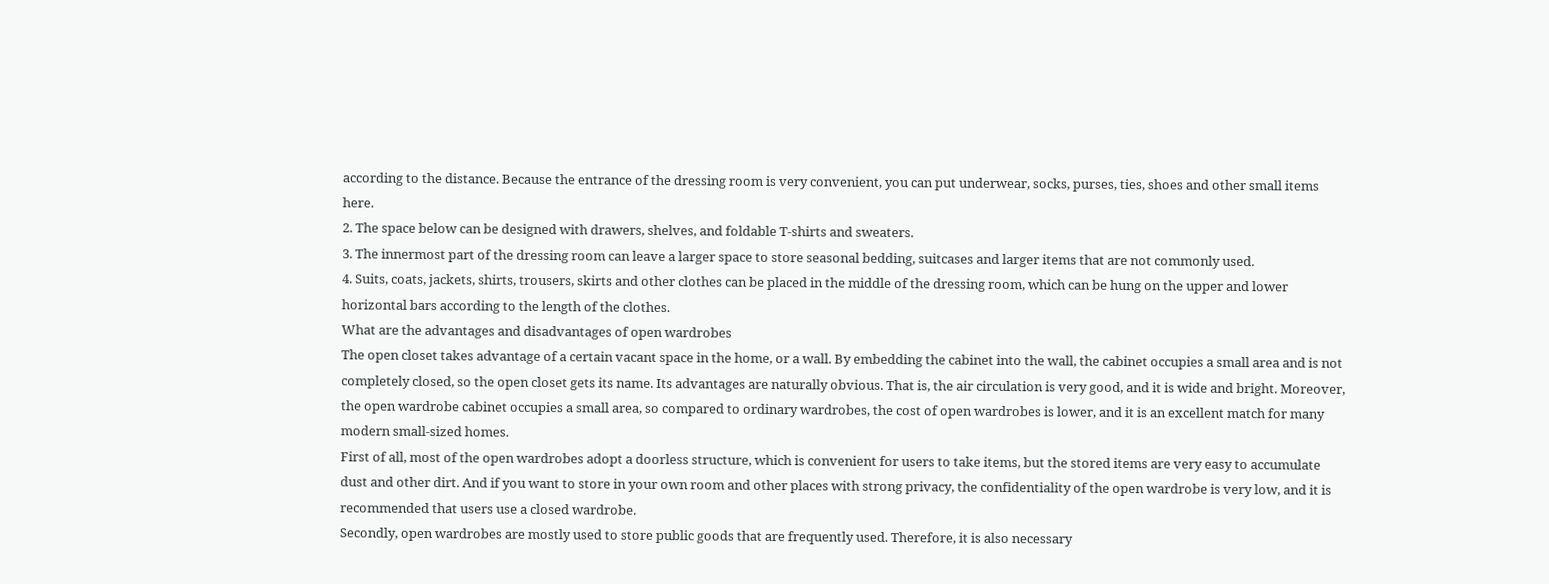according to the distance. Because the entrance of the dressing room is very convenient, you can put underwear, socks, purses, ties, shoes and other small items here.
2. The space below can be designed with drawers, shelves, and foldable T-shirts and sweaters.
3. The innermost part of the dressing room can leave a larger space to store seasonal bedding, suitcases and larger items that are not commonly used.
4. Suits, coats, jackets, shirts, trousers, skirts and other clothes can be placed in the middle of the dressing room, which can be hung on the upper and lower horizontal bars according to the length of the clothes.
What are the advantages and disadvantages of open wardrobes
The open closet takes advantage of a certain vacant space in the home, or a wall. By embedding the cabinet into the wall, the cabinet occupies a small area and is not completely closed, so the open closet gets its name. Its advantages are naturally obvious. That is, the air circulation is very good, and it is wide and bright. Moreover, the open wardrobe cabinet occupies a small area, so compared to ordinary wardrobes, the cost of open wardrobes is lower, and it is an excellent match for many modern small-sized homes.
First of all, most of the open wardrobes adopt a doorless structure, which is convenient for users to take items, but the stored items are very easy to accumulate dust and other dirt. And if you want to store in your own room and other places with strong privacy, the confidentiality of the open wardrobe is very low, and it is recommended that users use a closed wardrobe.
Secondly, open wardrobes are mostly used to store public goods that are frequently used. Therefore, it is also necessary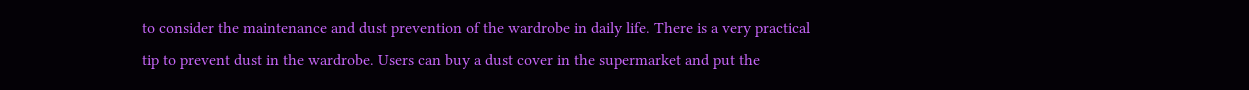to consider the maintenance and dust prevention of the wardrobe in daily life. There is a very practical tip to prevent dust in the wardrobe. Users can buy a dust cover in the supermarket and put the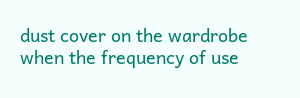dust cover on the wardrobe when the frequency of use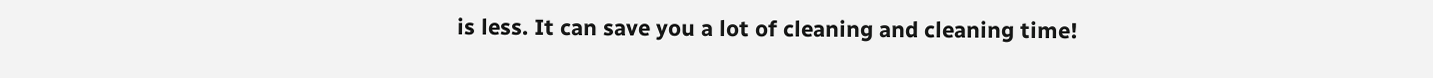is less. It can save you a lot of cleaning and cleaning time!